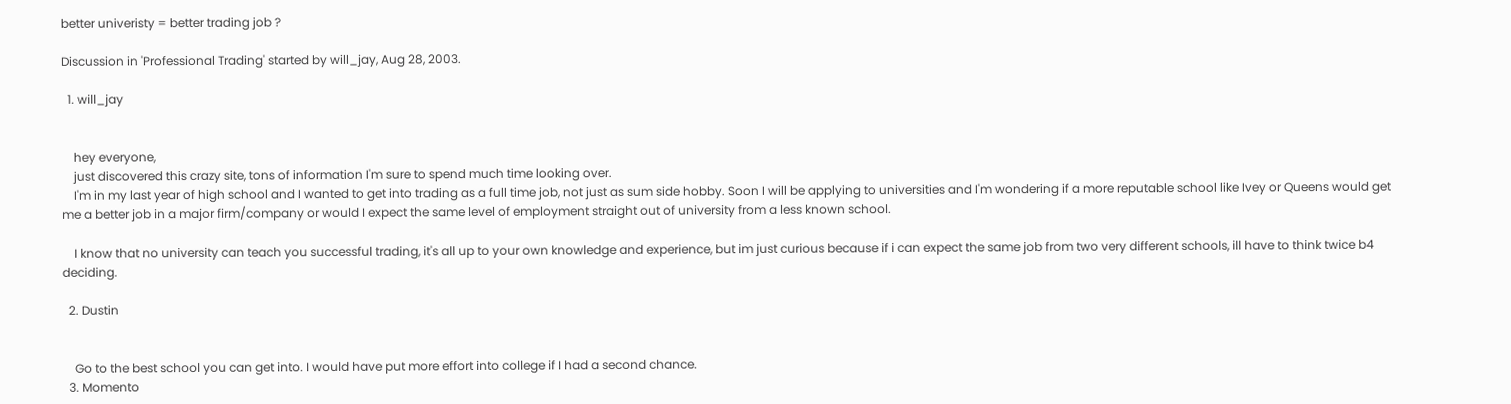better univeristy = better trading job ?

Discussion in 'Professional Trading' started by will_jay, Aug 28, 2003.

  1. will_jay


    hey everyone,
    just discovered this crazy site, tons of information I'm sure to spend much time looking over.
    I'm in my last year of high school and I wanted to get into trading as a full time job, not just as sum side hobby. Soon I will be applying to universities and I'm wondering if a more reputable school like Ivey or Queens would get me a better job in a major firm/company or would I expect the same level of employment straight out of university from a less known school.

    I know that no university can teach you successful trading, it's all up to your own knowledge and experience, but im just curious because if i can expect the same job from two very different schools, ill have to think twice b4 deciding.

  2. Dustin


    Go to the best school you can get into. I would have put more effort into college if I had a second chance.
  3. Momento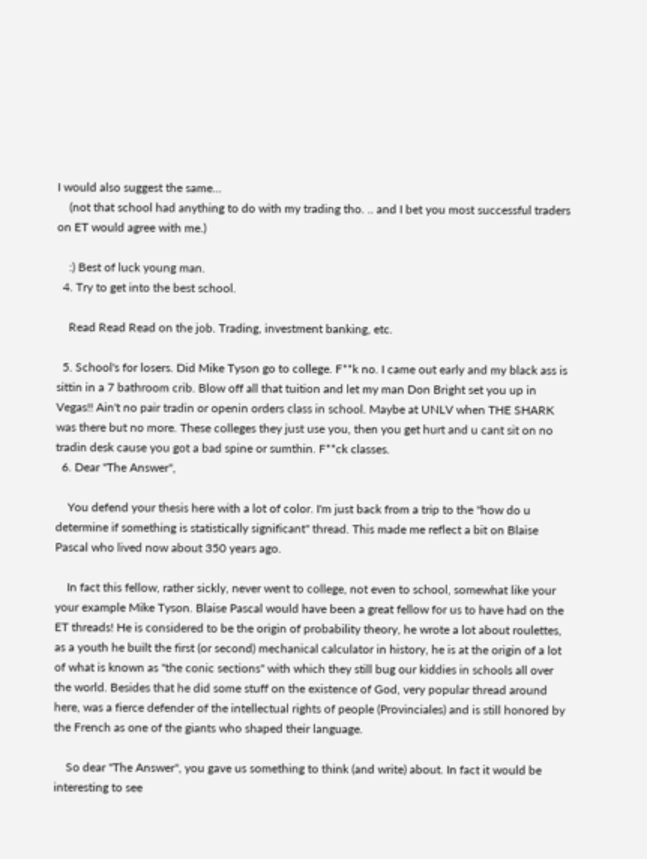I would also suggest the same...
    (not that school had anything to do with my trading tho. .. and I bet you most successful traders on ET would agree with me.)

    :) Best of luck young man.
  4. Try to get into the best school.

    Read Read Read on the job. Trading, investment banking, etc.

  5. School's for losers. Did Mike Tyson go to college. F**k no. I came out early and my black ass is sittin in a 7 bathroom crib. Blow off all that tuition and let my man Don Bright set you up in Vegas!! Ain't no pair tradin or openin orders class in school. Maybe at UNLV when THE SHARK was there but no more. These colleges they just use you, then you get hurt and u cant sit on no tradin desk cause you got a bad spine or sumthin. F**ck classes.
  6. Dear "The Answer",

    You defend your thesis here with a lot of color. I'm just back from a trip to the "how do u determine if something is statistically significant" thread. This made me reflect a bit on Blaise Pascal who lived now about 350 years ago.

    In fact this fellow, rather sickly, never went to college, not even to school, somewhat like your your example Mike Tyson. Blaise Pascal would have been a great fellow for us to have had on the ET threads! He is considered to be the origin of probability theory, he wrote a lot about roulettes, as a youth he built the first (or second) mechanical calculator in history, he is at the origin of a lot of what is known as "the conic sections" with which they still bug our kiddies in schools all over the world. Besides that he did some stuff on the existence of God, very popular thread around here, was a fierce defender of the intellectual rights of people (Provinciales) and is still honored by the French as one of the giants who shaped their language.

    So dear "The Answer", you gave us something to think (and write) about. In fact it would be interesting to see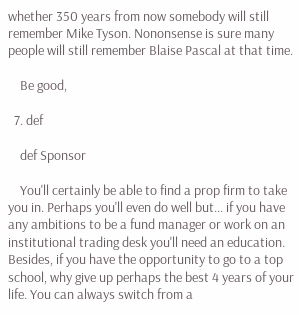whether 350 years from now somebody will still remember Mike Tyson. Nononsense is sure many people will still remember Blaise Pascal at that time.

    Be good,

  7. def

    def Sponsor

    You'll certainly be able to find a prop firm to take you in. Perhaps you'll even do well but... if you have any ambitions to be a fund manager or work on an institutional trading desk you'll need an education. Besides, if you have the opportunity to go to a top school, why give up perhaps the best 4 years of your life. You can always switch from a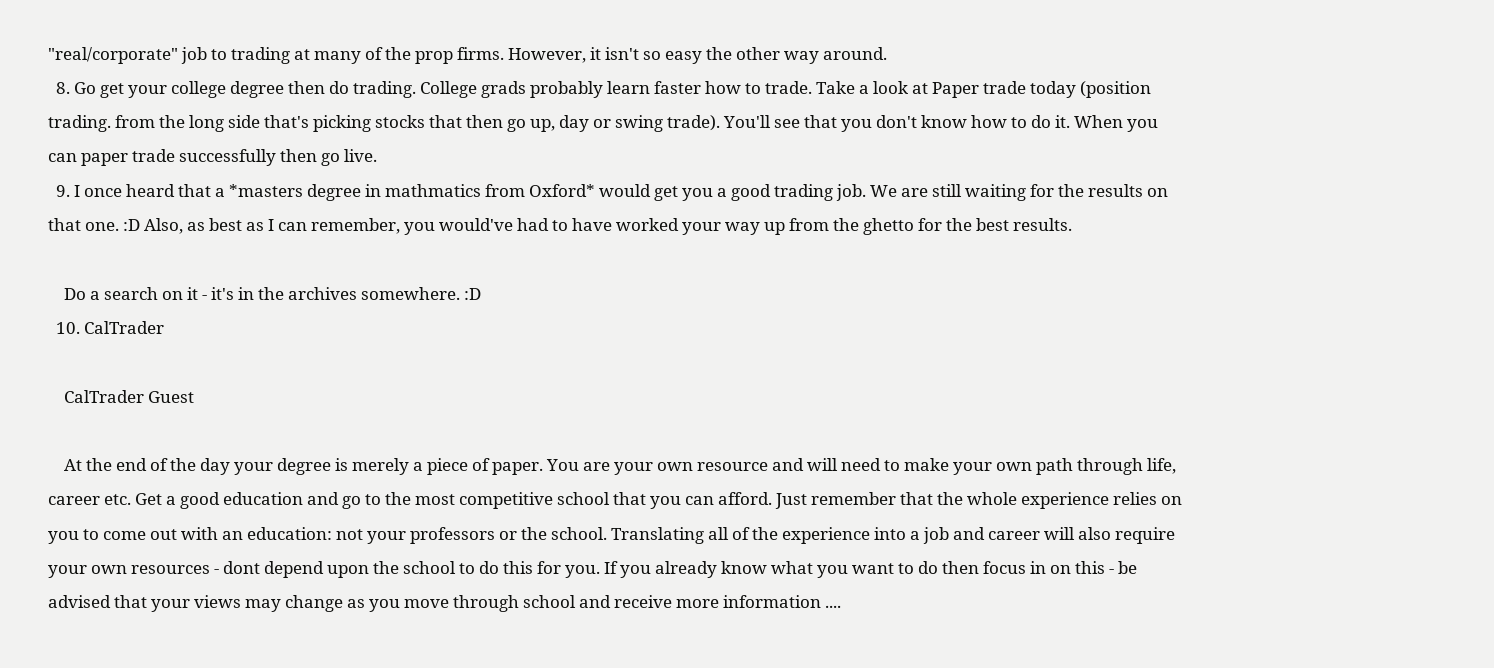"real/corporate" job to trading at many of the prop firms. However, it isn't so easy the other way around.
  8. Go get your college degree then do trading. College grads probably learn faster how to trade. Take a look at Paper trade today (position trading. from the long side that's picking stocks that then go up, day or swing trade). You'll see that you don't know how to do it. When you can paper trade successfully then go live.
  9. I once heard that a *masters degree in mathmatics from Oxford* would get you a good trading job. We are still waiting for the results on that one. :D Also, as best as I can remember, you would've had to have worked your way up from the ghetto for the best results.

    Do a search on it - it's in the archives somewhere. :D
  10. CalTrader

    CalTrader Guest

    At the end of the day your degree is merely a piece of paper. You are your own resource and will need to make your own path through life, career etc. Get a good education and go to the most competitive school that you can afford. Just remember that the whole experience relies on you to come out with an education: not your professors or the school. Translating all of the experience into a job and career will also require your own resources - dont depend upon the school to do this for you. If you already know what you want to do then focus in on this - be advised that your views may change as you move through school and receive more information ....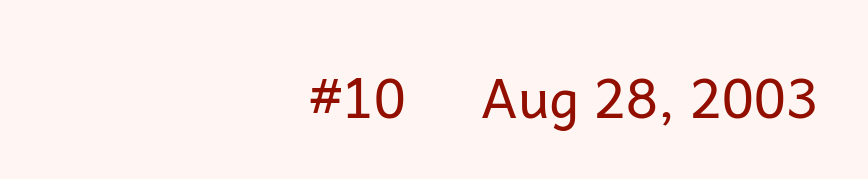#10     Aug 28, 2003